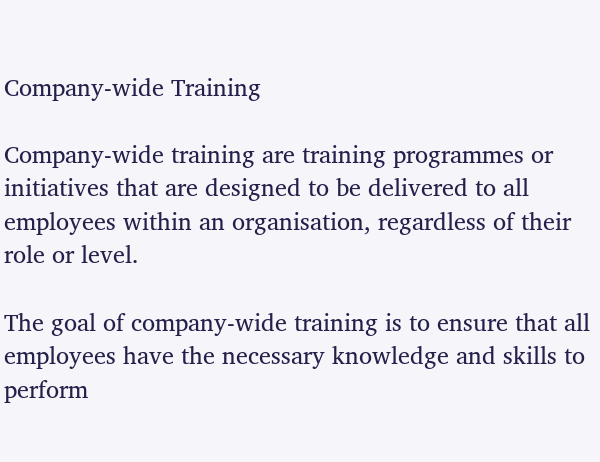Company-wide Training

Company-wide training are training programmes or initiatives that are designed to be delivered to all employees within an organisation, regardless of their role or level.

The goal of company-wide training is to ensure that all employees have the necessary knowledge and skills to perform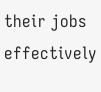their jobs effectively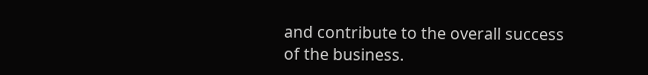and contribute to the overall success of the business.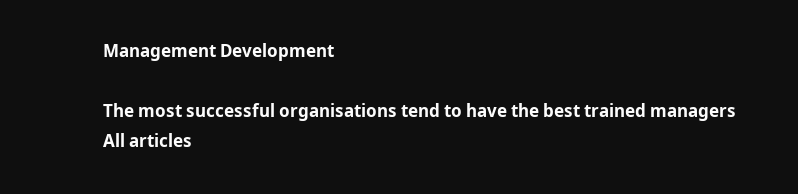Management Development

The most successful organisations tend to have the best trained managers
All articles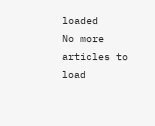loaded
No more articles to load